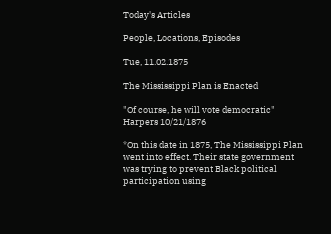Today's Articles

People, Locations, Episodes

Tue, 11.02.1875

The Mississippi Plan is Enacted

"Of course, he will vote democratic" Harpers 10/21/1876

*On this date in 1875, The Mississippi Plan went into effect. Their state government was trying to prevent Black political participation using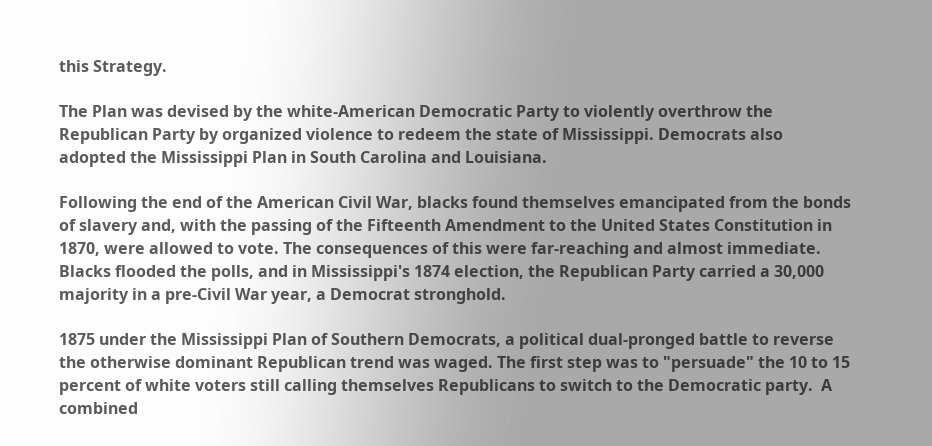this Strategy.

The Plan was devised by the white-American Democratic Party to violently overthrow the Republican Party by organized violence to redeem the state of Mississippi. Democrats also adopted the Mississippi Plan in South Carolina and Louisiana.

Following the end of the American Civil War, blacks found themselves emancipated from the bonds of slavery and, with the passing of the Fifteenth Amendment to the United States Constitution in 1870, were allowed to vote. The consequences of this were far-reaching and almost immediate.  Blacks flooded the polls, and in Mississippi's 1874 election, the Republican Party carried a 30,000 majority in a pre-Civil War year, a Democrat stronghold.

1875 under the Mississippi Plan of Southern Democrats, a political dual-pronged battle to reverse the otherwise dominant Republican trend was waged. The first step was to "persuade" the 10 to 15 percent of white voters still calling themselves Republicans to switch to the Democratic party.  A combined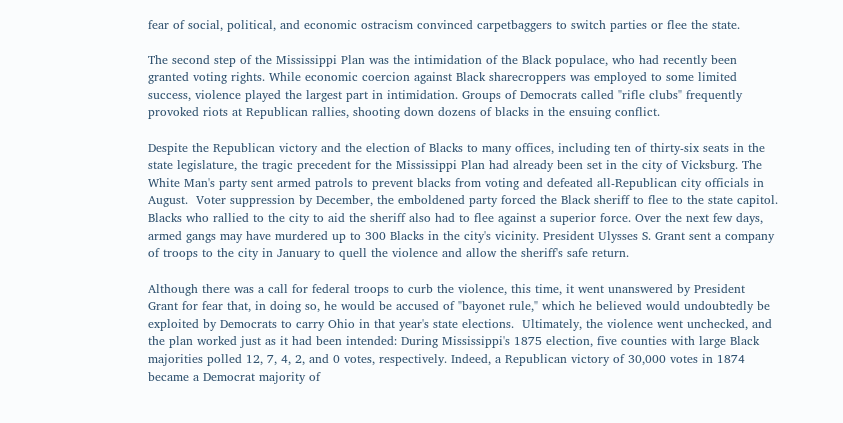fear of social, political, and economic ostracism convinced carpetbaggers to switch parties or flee the state.

The second step of the Mississippi Plan was the intimidation of the Black populace, who had recently been granted voting rights. While economic coercion against Black sharecroppers was employed to some limited success, violence played the largest part in intimidation. Groups of Democrats called "rifle clubs" frequently provoked riots at Republican rallies, shooting down dozens of blacks in the ensuing conflict.

Despite the Republican victory and the election of Blacks to many offices, including ten of thirty-six seats in the state legislature, the tragic precedent for the Mississippi Plan had already been set in the city of Vicksburg. The White Man's party sent armed patrols to prevent blacks from voting and defeated all-Republican city officials in August.  Voter suppression by December, the emboldened party forced the Black sheriff to flee to the state capitol. Blacks who rallied to the city to aid the sheriff also had to flee against a superior force. Over the next few days, armed gangs may have murdered up to 300 Blacks in the city's vicinity. President Ulysses S. Grant sent a company of troops to the city in January to quell the violence and allow the sheriff's safe return.

Although there was a call for federal troops to curb the violence, this time, it went unanswered by President Grant for fear that, in doing so, he would be accused of "bayonet rule," which he believed would undoubtedly be exploited by Democrats to carry Ohio in that year's state elections.  Ultimately, the violence went unchecked, and the plan worked just as it had been intended: During Mississippi's 1875 election, five counties with large Black majorities polled 12, 7, 4, 2, and 0 votes, respectively. Indeed, a Republican victory of 30,000 votes in 1874 became a Democrat majority of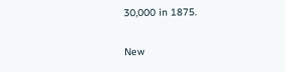30,000 in 1875.

New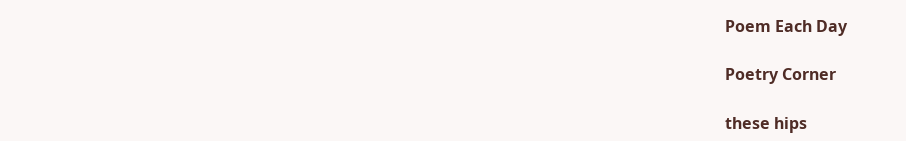Poem Each Day

Poetry Corner

these hips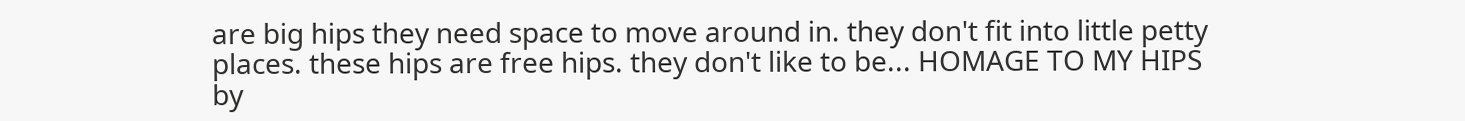are big hips they need space to move around in. they don't fit into little petty places. these hips are free hips. they don't like to be... HOMAGE TO MY HIPS by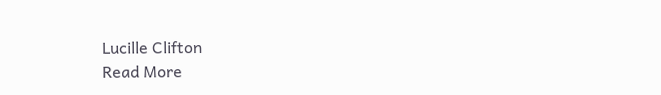Lucille Clifton
Read More